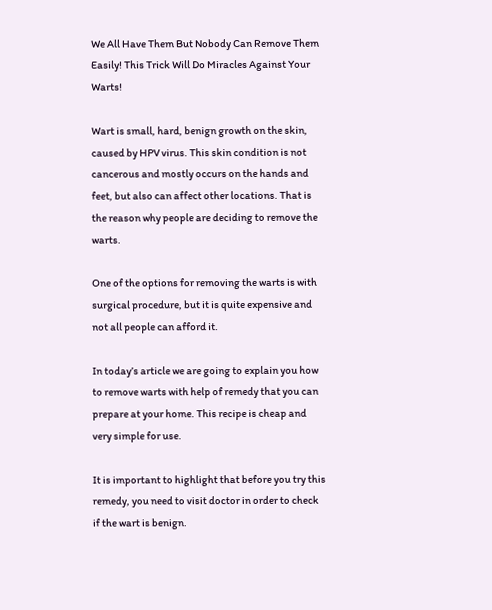We All Have Them But Nobody Can Remove Them Easily! This Trick Will Do Miracles Against Your Warts!

Wart is small, hard, benign growth on the skin, caused by HPV virus. This skin condition is not cancerous and mostly occurs on the hands and feet, but also can affect other locations. That is the reason why people are deciding to remove the warts.

One of the options for removing the warts is with surgical procedure, but it is quite expensive and not all people can afford it.

In today’s article we are going to explain you how to remove warts with help of remedy that you can prepare at your home. This recipe is cheap and very simple for use.

It is important to highlight that before you try this remedy, you need to visit doctor in order to check if the wart is benign.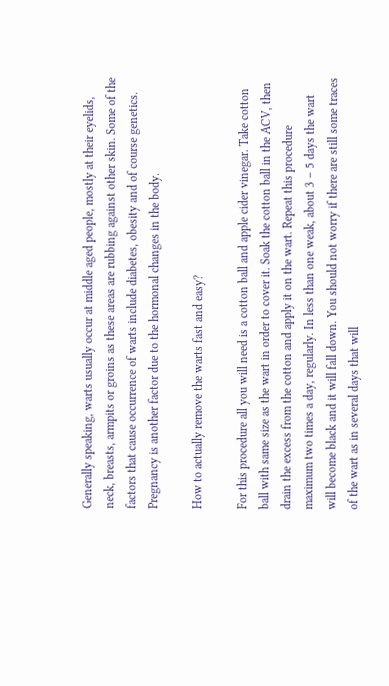Generally speaking, warts usually occur at middle aged people, mostly at their eyelids, neck, breasts, armpits or groins as these areas are rubbing against other skin. Some of the factors that cause occurrence of warts include diabetes, obesity and of course genetics. Pregnancy is another factor due to the hormonal changes in the body.

How to actually remove the warts fast and easy?

For this procedure all you will need is a cotton ball and apple cider vinegar. Take cotton ball with same size as the wart in order to cover it. Soak the cotton ball in the ACV, then drain the excess from the cotton and apply it on the wart. Repeat this procedure maximum two times a day, regularly. In less than one weak, about 3 – 5 days the wart will become black and it will fall down. You should not worry if there are still some traces of the wart as in several days that will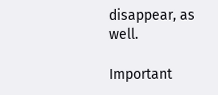disappear, as well.

Important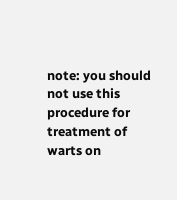note: you should not use this procedure for treatment of warts on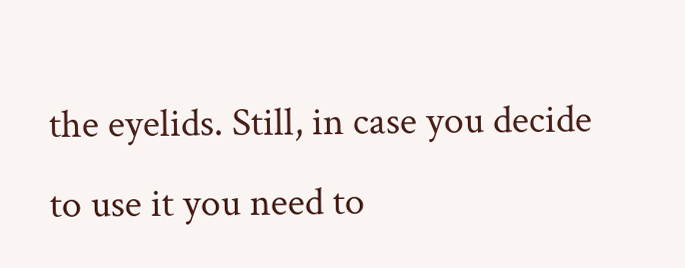the eyelids. Still, in case you decide to use it you need to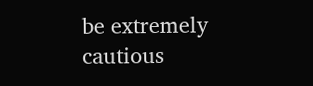be extremely cautious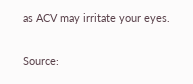as ACV may irritate your eyes.

Source: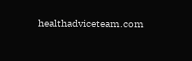healthadviceteam.com